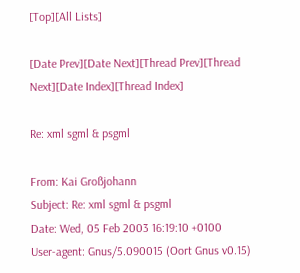[Top][All Lists]

[Date Prev][Date Next][Thread Prev][Thread Next][Date Index][Thread Index]

Re: xml sgml & psgml

From: Kai Großjohann
Subject: Re: xml sgml & psgml
Date: Wed, 05 Feb 2003 16:19:10 +0100
User-agent: Gnus/5.090015 (Oort Gnus v0.15)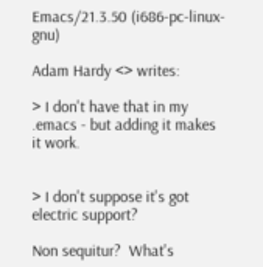Emacs/21.3.50 (i686-pc-linux-gnu)

Adam Hardy <> writes:

> I don't have that in my .emacs - but adding it makes it work.


> I don't suppose it's got electric support?

Non sequitur?  What's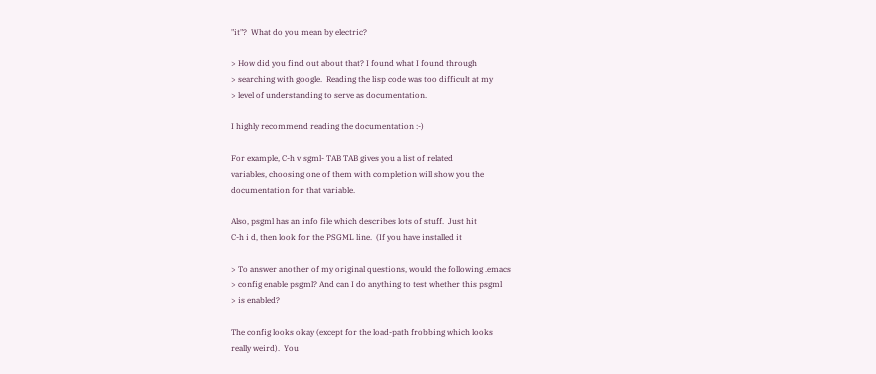"it"?  What do you mean by electric?

> How did you find out about that? I found what I found through
> searching with google.  Reading the lisp code was too difficult at my
> level of understanding to serve as documentation.

I highly recommend reading the documentation :-)

For example, C-h v sgml- TAB TAB gives you a list of related
variables, choosing one of them with completion will show you the
documentation for that variable.

Also, psgml has an info file which describes lots of stuff.  Just hit
C-h i d, then look for the PSGML line.  (If you have installed it

> To answer another of my original questions, would the following .emacs
> config enable psgml? And can I do anything to test whether this psgml
> is enabled?

The config looks okay (except for the load-path frobbing which looks
really weird).  You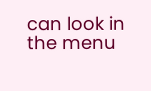can look in the menu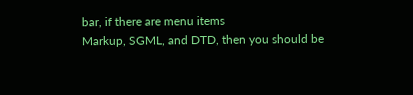bar, if there are menu items
Markup, SGML, and DTD, then you should be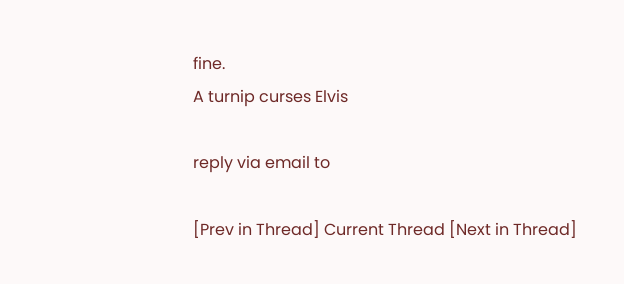fine.
A turnip curses Elvis

reply via email to

[Prev in Thread] Current Thread [Next in Thread]